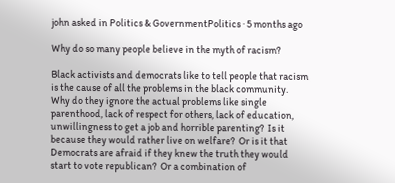john asked in Politics & GovernmentPolitics · 5 months ago

Why do so many people believe in the myth of racism?

Black activists and democrats like to tell people that racism is the cause of all the problems in the black community.  Why do they ignore the actual problems like single parenthood, lack of respect for others, lack of education, unwillingness to get a job and horrible parenting?  Is it because they would rather live on welfare?  Or is it that Democrats are afraid if they knew the truth they would start to vote republican?  Or a combination of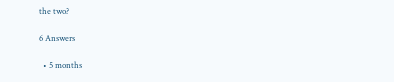the two?

6 Answers

  • 5 months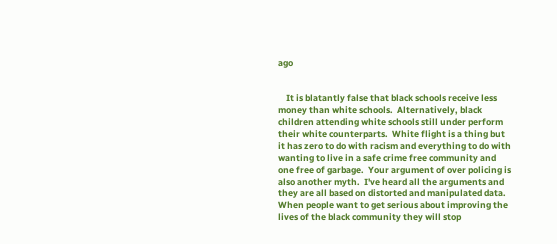ago


    It is blatantly false that black schools receive less money than white schools.  Alternatively, black children attending white schools still under perform their white counterparts.  White flight is a thing but it has zero to do with racism and everything to do with wanting to live in a safe crime free community and one free of garbage.  Your argument of over policing is also another myth.  I've heard all the arguments and they are all based on distorted and manipulated data.  When people want to get serious about improving the lives of the black community they will stop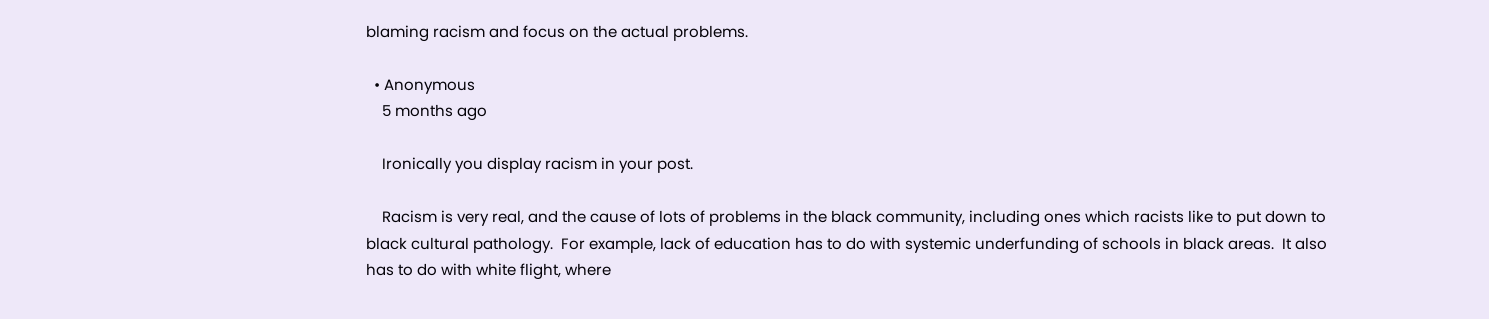blaming racism and focus on the actual problems.

  • Anonymous
    5 months ago

    Ironically you display racism in your post.

    Racism is very real, and the cause of lots of problems in the black community, including ones which racists like to put down to black cultural pathology.  For example, lack of education has to do with systemic underfunding of schools in black areas.  It also has to do with white flight, where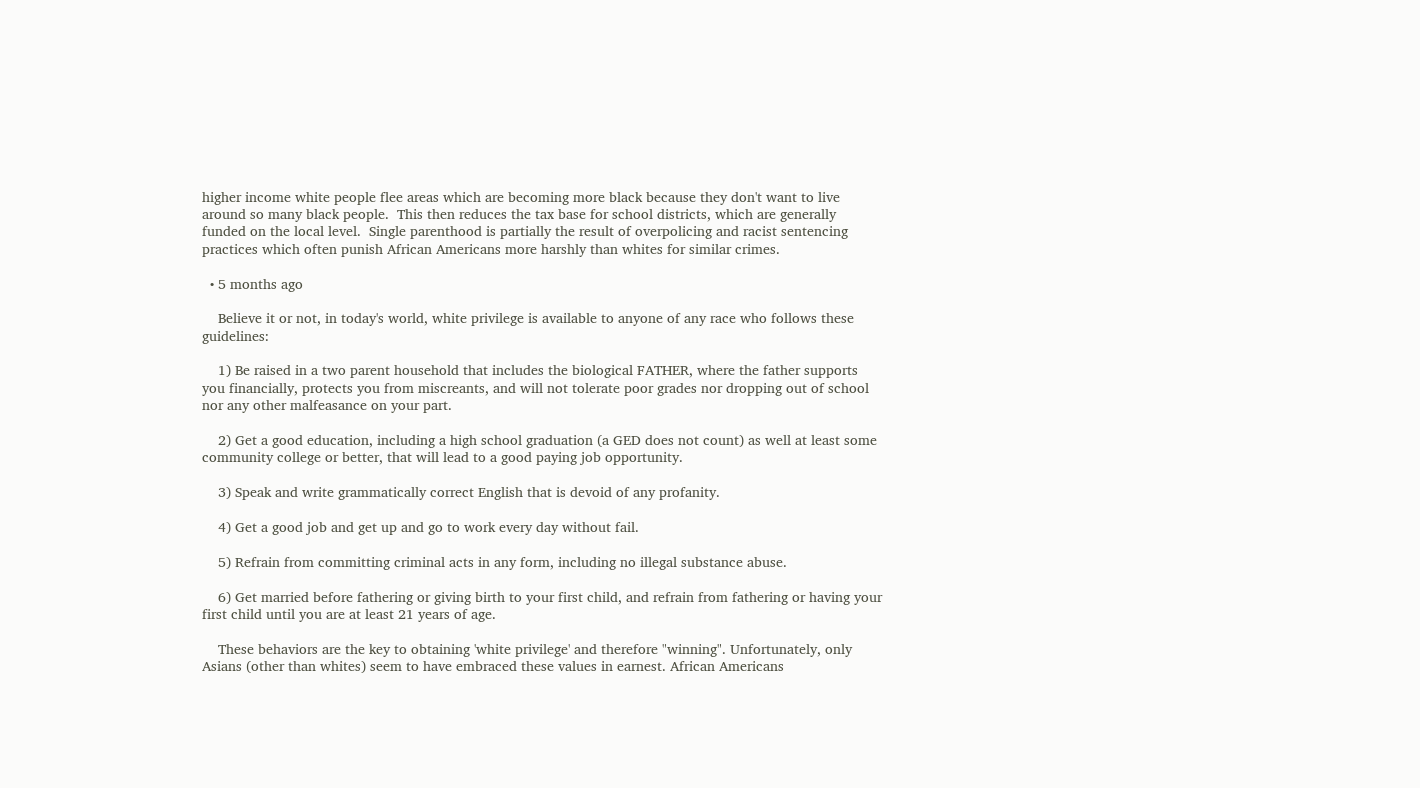higher income white people flee areas which are becoming more black because they don't want to live around so many black people.  This then reduces the tax base for school districts, which are generally funded on the local level.  Single parenthood is partially the result of overpolicing and racist sentencing practices which often punish African Americans more harshly than whites for similar crimes.

  • 5 months ago

    Believe it or not, in today's world, white privilege is available to anyone of any race who follows these guidelines:

    1) Be raised in a two parent household that includes the biological FATHER, where the father supports you financially, protects you from miscreants, and will not tolerate poor grades nor dropping out of school nor any other malfeasance on your part.

    2) Get a good education, including a high school graduation (a GED does not count) as well at least some community college or better, that will lead to a good paying job opportunity.

    3) Speak and write grammatically correct English that is devoid of any profanity.

    4) Get a good job and get up and go to work every day without fail.

    5) Refrain from committing criminal acts in any form, including no illegal substance abuse.

    6) Get married before fathering or giving birth to your first child, and refrain from fathering or having your first child until you are at least 21 years of age.

    These behaviors are the key to obtaining 'white privilege' and therefore "winning". Unfortunately, only Asians (other than whites) seem to have embraced these values in earnest. African Americans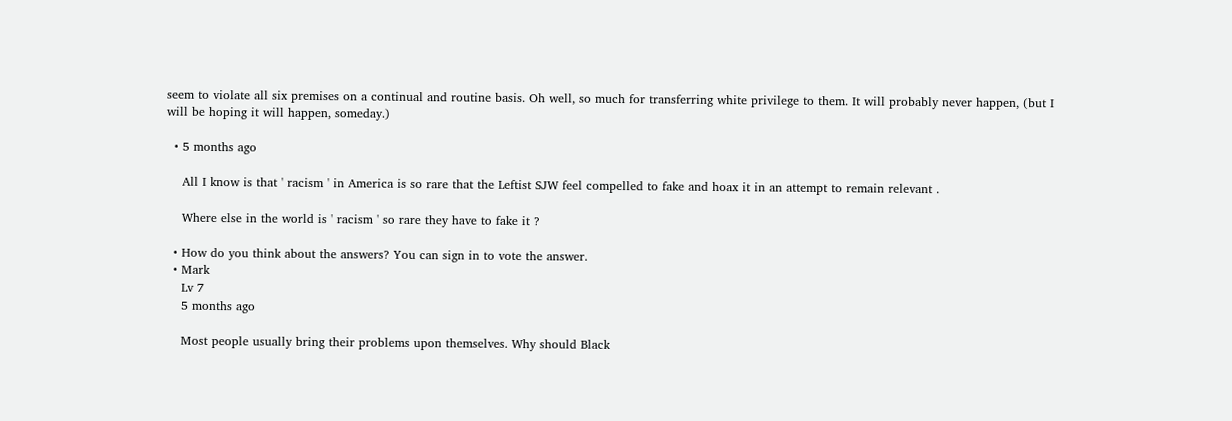seem to violate all six premises on a continual and routine basis. Oh well, so much for transferring white privilege to them. It will probably never happen, (but I will be hoping it will happen, someday.)

  • 5 months ago

    All I know is that ' racism ' in America is so rare that the Leftist SJW feel compelled to fake and hoax it in an attempt to remain relevant .

    Where else in the world is ' racism ' so rare they have to fake it ?

  • How do you think about the answers? You can sign in to vote the answer.
  • Mark
    Lv 7
    5 months ago

    Most people usually bring their problems upon themselves. Why should Black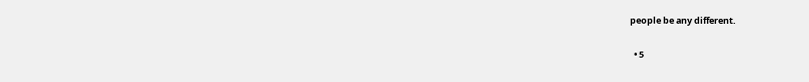people be any different.

  • 5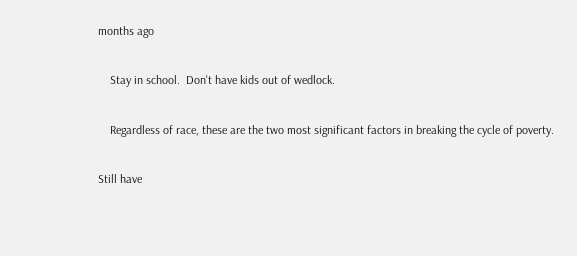months ago

    Stay in school.  Don't have kids out of wedlock.

    Regardless of race, these are the two most significant factors in breaking the cycle of poverty.

Still have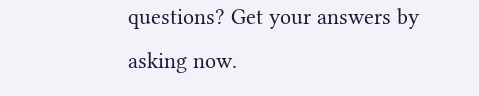questions? Get your answers by asking now.